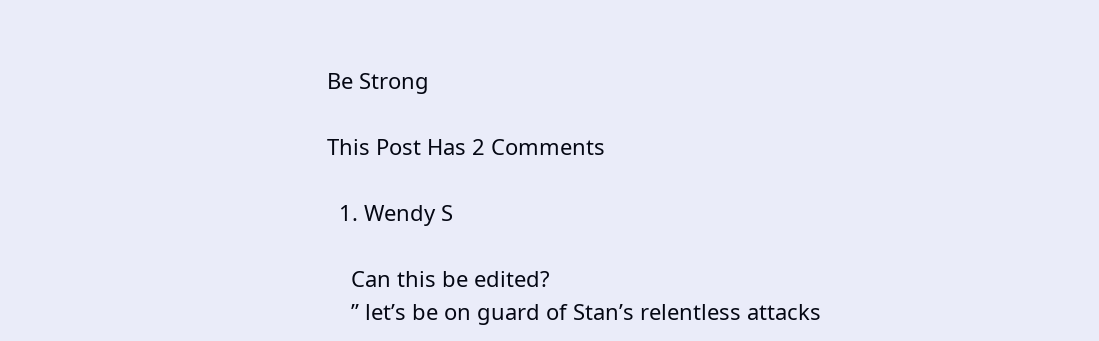Be Strong

This Post Has 2 Comments

  1. Wendy S

    Can this be edited?
    ” let’s be on guard of Stan’s relentless attacks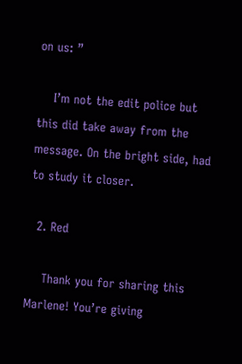on us: ”

    I’m not the edit police but this did take away from the message. On the bright side, had to study it closer.

  2. Red

    Thank you for sharing this Marlene! You’re giving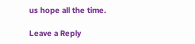us hope all the time.

Leave a Reply